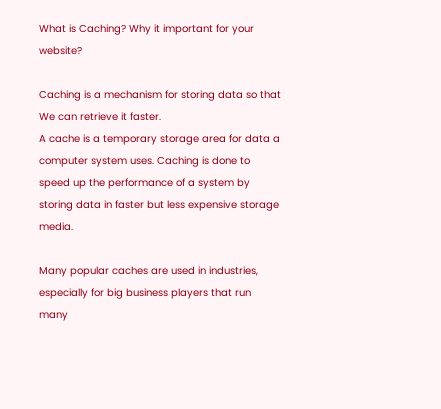What is Caching? Why it important for your website?

Caching is a mechanism for storing data so that We can retrieve it faster.
A cache is a temporary storage area for data a computer system uses. Caching is done to speed up the performance of a system by storing data in faster but less expensive storage media.

Many popular caches are used in industries, especially for big business players that run many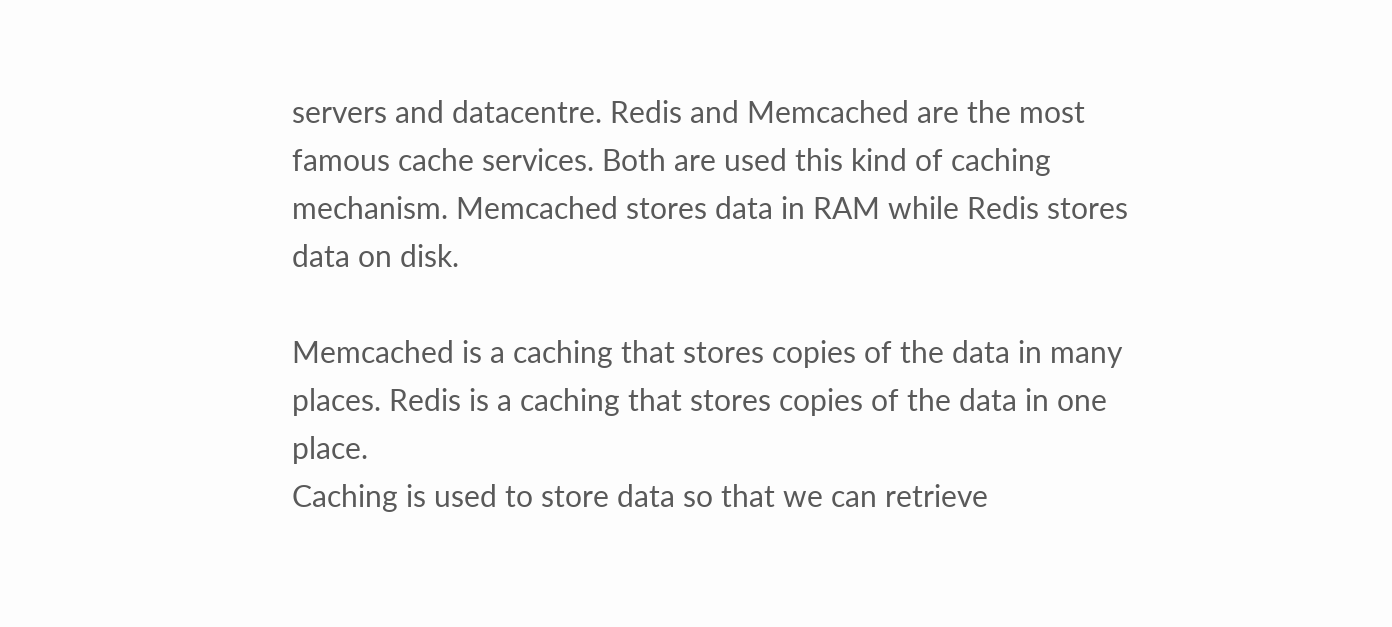servers and datacentre. Redis and Memcached are the most famous cache services. Both are used this kind of caching mechanism. Memcached stores data in RAM while Redis stores data on disk.

Memcached is a caching that stores copies of the data in many places. Redis is a caching that stores copies of the data in one place.
Caching is used to store data so that we can retrieve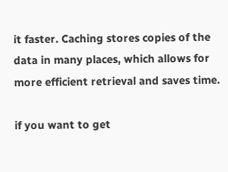it faster. Caching stores copies of the data in many places, which allows for more efficient retrieval and saves time.

if you want to get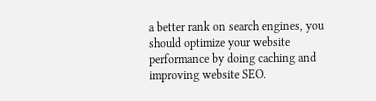a better rank on search engines, you should optimize your website performance by doing caching and improving website SEO.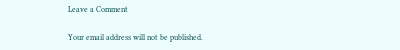Leave a Comment

Your email address will not be published.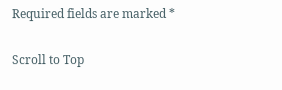Required fields are marked *

Scroll to Top